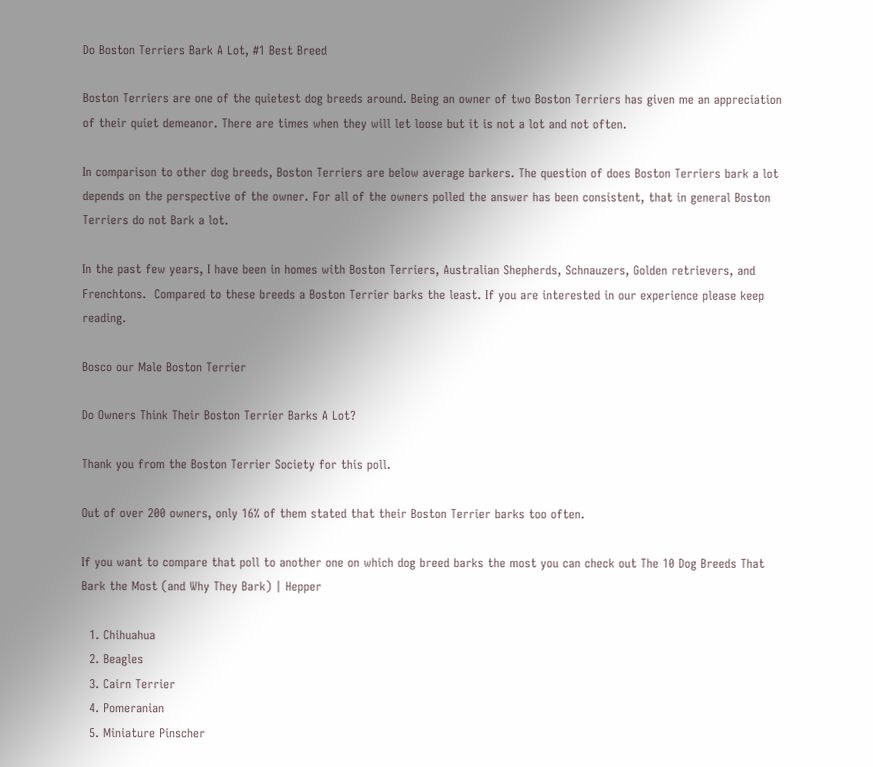Do Boston Terriers Bark A Lot, #1 Best Breed

Boston Terriers are one of the quietest dog breeds around. Being an owner of two Boston Terriers has given me an appreciation of their quiet demeanor. There are times when they will let loose but it is not a lot and not often.

In comparison to other dog breeds, Boston Terriers are below average barkers. The question of does Boston Terriers bark a lot depends on the perspective of the owner. For all of the owners polled the answer has been consistent, that in general Boston Terriers do not Bark a lot.

In the past few years, I have been in homes with Boston Terriers, Australian Shepherds, Schnauzers, Golden retrievers, and Frenchtons.  Compared to these breeds a Boston Terrier barks the least. If you are interested in our experience please keep reading.

Bosco our Male Boston Terrier

Do Owners Think Their Boston Terrier Barks A Lot?

Thank you from the Boston Terrier Society for this poll.

Out of over 200 owners, only 16% of them stated that their Boston Terrier barks too often.

If you want to compare that poll to another one on which dog breed barks the most you can check out The 10 Dog Breeds That Bark the Most (and Why They Bark) | Hepper

  1. Chihuahua
  2. Beagles
  3. Cairn Terrier
  4. Pomeranian
  5. Miniature Pinscher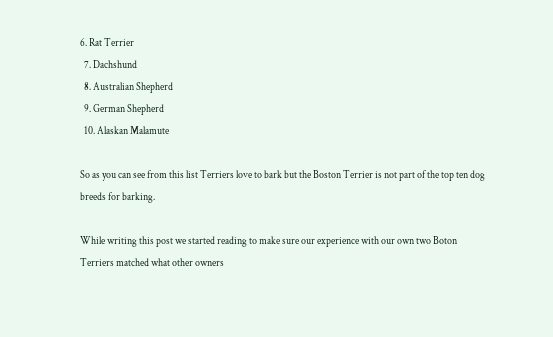6. Rat Terrier
  7. Dachshund
  8. Australian Shepherd
  9. German Shepherd
  10. Alaskan Malamute

So as you can see from this list Terriers love to bark but the Boston Terrier is not part of the top ten dog breeds for barking.

While writing this post we started reading to make sure our experience with our own two Boton Terriers matched what other owners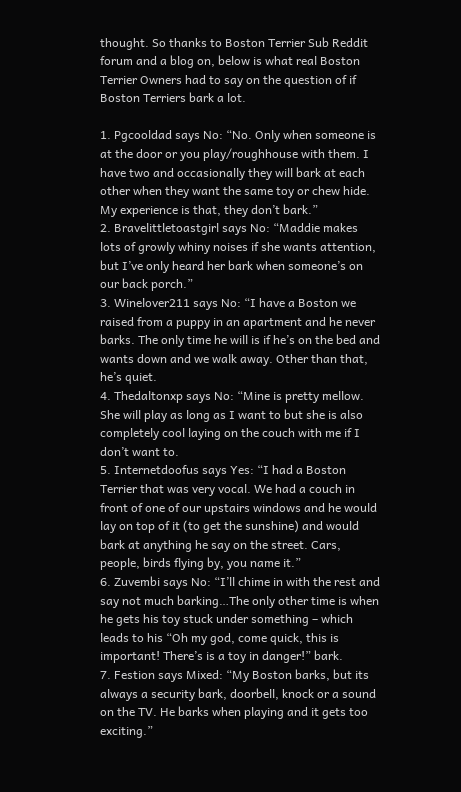thought. So thanks to Boston Terrier Sub Reddit forum and a blog on, below is what real Boston Terrier Owners had to say on the question of if Boston Terriers bark a lot.

1. Pgcooldad says No: “No. Only when someone is at the door or you play/roughhouse with them. I have two and occasionally they will bark at each other when they want the same toy or chew hide. My experience is that, they don’t bark.”
2. Bravelittletoastgirl says No: “Maddie makes lots of growly whiny noises if she wants attention, but I’ve only heard her bark when someone’s on our back porch.”
3. Winelover211 says No: “I have a Boston we raised from a puppy in an apartment and he never barks. The only time he will is if he’s on the bed and wants down and we walk away. Other than that, he’s quiet.
4. Thedaltonxp says No: “Mine is pretty mellow. She will play as long as I want to but she is also completely cool laying on the couch with me if I don’t want to.
5. Internetdoofus says Yes: “I had a Boston Terrier that was very vocal. We had a couch in front of one of our upstairs windows and he would lay on top of it (to get the sunshine) and would bark at anything he say on the street. Cars, people, birds flying by, you name it.”
6. Zuvembi says No: “I’ll chime in with the rest and say not much barking…The only other time is when he gets his toy stuck under something – which leads to his “Oh my god, come quick, this is important! There’s is a toy in danger!” bark.
7. Festion says Mixed: “My Boston barks, but its always a security bark, doorbell, knock or a sound on the TV. He barks when playing and it gets too exciting.”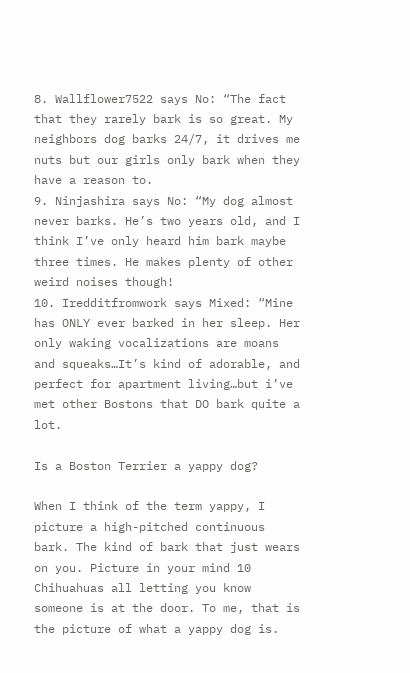8. Wallflower7522 says No: “The fact that they rarely bark is so great. My neighbors dog barks 24/7, it drives me nuts but our girls only bark when they have a reason to.
9. Ninjashira says No: “My dog almost never barks. He’s two years old, and I think I’ve only heard him bark maybe three times. He makes plenty of other weird noises though!
10. Iredditfromwork says Mixed: “Mine has ONLY ever barked in her sleep. Her only waking vocalizations are moans and squeaks…It’s kind of adorable, and perfect for apartment living…but i’ve met other Bostons that DO bark quite a lot.

Is a Boston Terrier a yappy dog?

When I think of the term yappy, I picture a high-pitched continuous bark. The kind of bark that just wears on you. Picture in your mind 10 Chihuahuas all letting you know someone is at the door. To me, that is the picture of what a yappy dog is.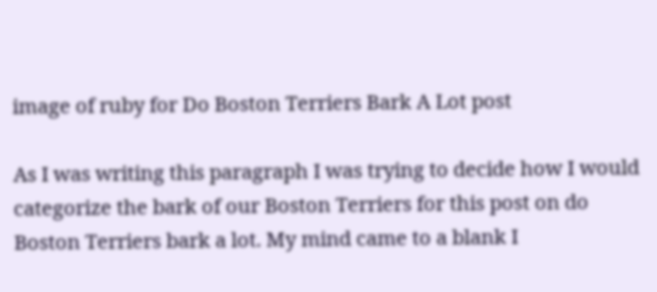image of ruby for Do Boston Terriers Bark A Lot post

As I was writing this paragraph I was trying to decide how I would categorize the bark of our Boston Terriers for this post on do Boston Terriers bark a lot. My mind came to a blank I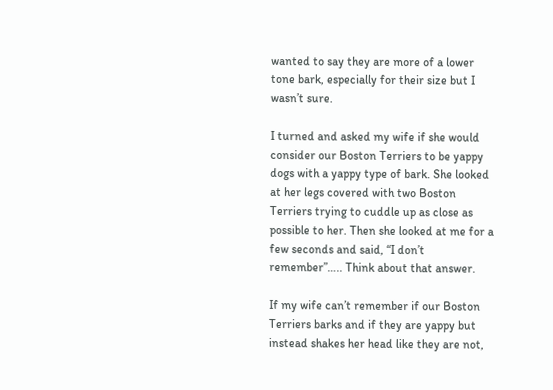wanted to say they are more of a lower tone bark, especially for their size but I wasn’t sure.

I turned and asked my wife if she would consider our Boston Terriers to be yappy dogs with a yappy type of bark. She looked at her legs covered with two Boston Terriers trying to cuddle up as close as possible to her. Then she looked at me for a few seconds and said, “I don’t remember”….. Think about that answer.

If my wife can’t remember if our Boston Terriers barks and if they are yappy but instead shakes her head like they are not,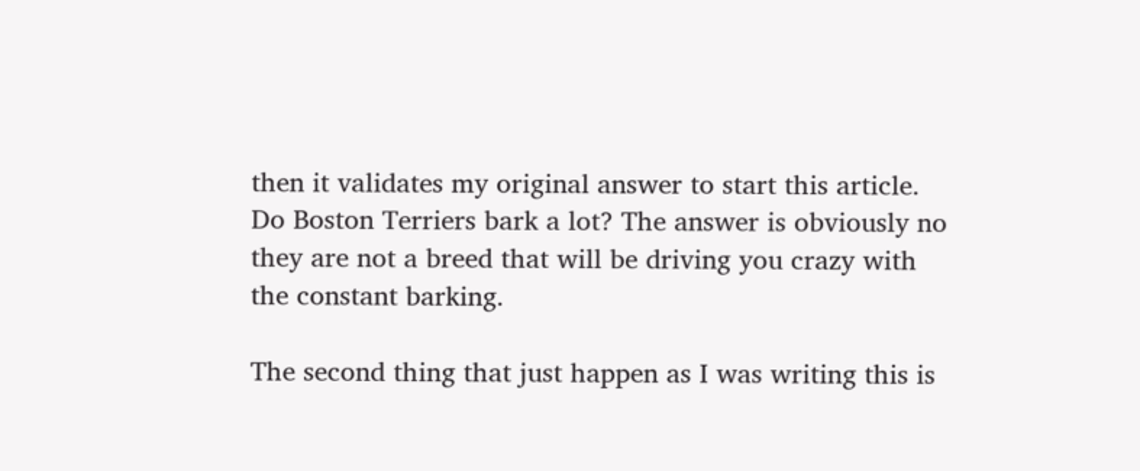then it validates my original answer to start this article. Do Boston Terriers bark a lot? The answer is obviously no they are not a breed that will be driving you crazy with the constant barking.

The second thing that just happen as I was writing this is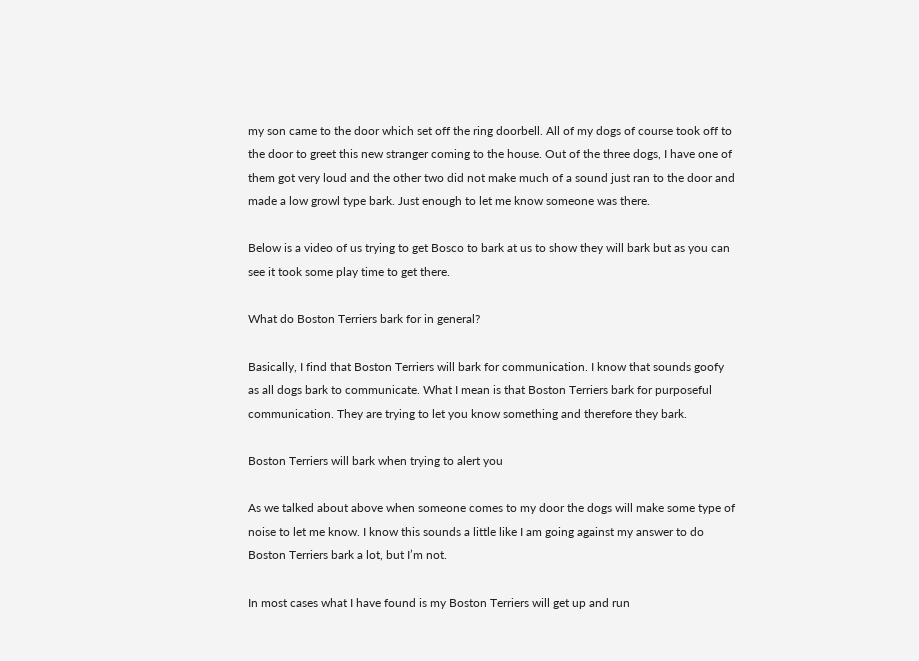my son came to the door which set off the ring doorbell. All of my dogs of course took off to the door to greet this new stranger coming to the house. Out of the three dogs, I have one of them got very loud and the other two did not make much of a sound just ran to the door and made a low growl type bark. Just enough to let me know someone was there.

Below is a video of us trying to get Bosco to bark at us to show they will bark but as you can see it took some play time to get there.

What do Boston Terriers bark for in general?

Basically, I find that Boston Terriers will bark for communication. I know that sounds goofy as all dogs bark to communicate. What I mean is that Boston Terriers bark for purposeful communication. They are trying to let you know something and therefore they bark.

Boston Terriers will bark when trying to alert you

As we talked about above when someone comes to my door the dogs will make some type of noise to let me know. I know this sounds a little like I am going against my answer to do Boston Terriers bark a lot, but I’m not.

In most cases what I have found is my Boston Terriers will get up and run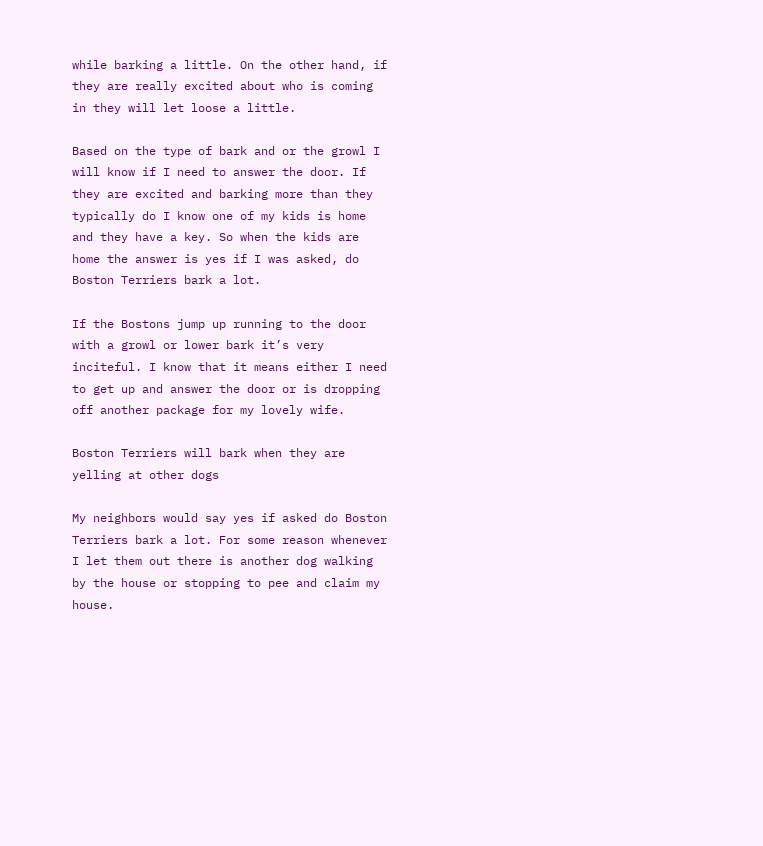while barking a little. On the other hand, if they are really excited about who is coming in they will let loose a little.

Based on the type of bark and or the growl I will know if I need to answer the door. If they are excited and barking more than they typically do I know one of my kids is home and they have a key. So when the kids are home the answer is yes if I was asked, do Boston Terriers bark a lot.

If the Bostons jump up running to the door with a growl or lower bark it’s very inciteful. I know that it means either I need to get up and answer the door or is dropping off another package for my lovely wife.

Boston Terriers will bark when they are yelling at other dogs

My neighbors would say yes if asked do Boston Terriers bark a lot. For some reason whenever I let them out there is another dog walking by the house or stopping to pee and claim my house.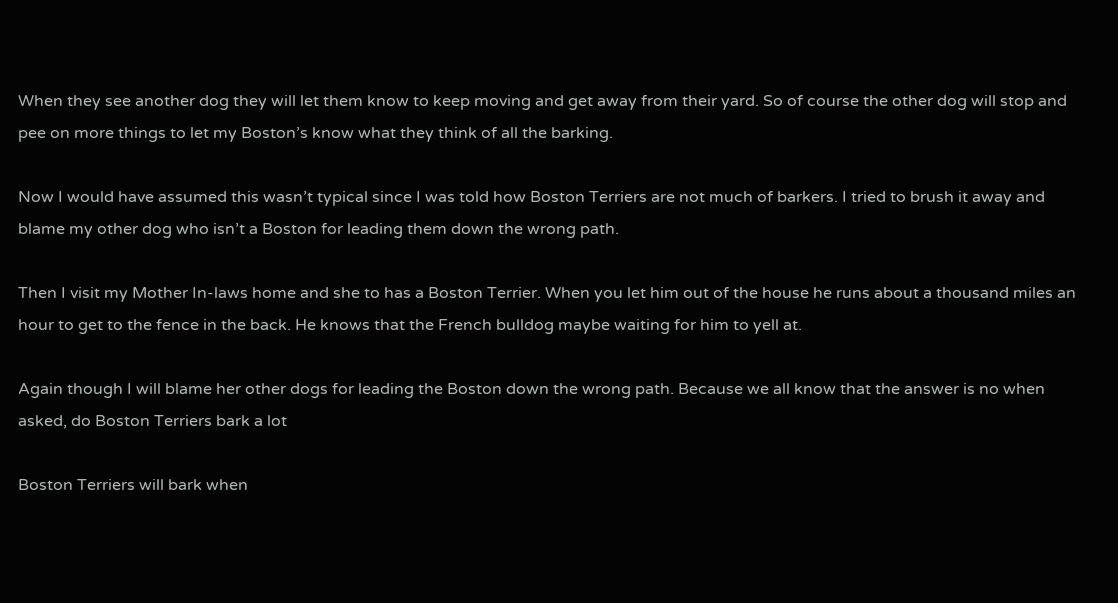When they see another dog they will let them know to keep moving and get away from their yard. So of course the other dog will stop and pee on more things to let my Boston’s know what they think of all the barking.

Now I would have assumed this wasn’t typical since I was told how Boston Terriers are not much of barkers. I tried to brush it away and blame my other dog who isn’t a Boston for leading them down the wrong path.

Then I visit my Mother In-laws home and she to has a Boston Terrier. When you let him out of the house he runs about a thousand miles an hour to get to the fence in the back. He knows that the French bulldog maybe waiting for him to yell at.

Again though I will blame her other dogs for leading the Boston down the wrong path. Because we all know that the answer is no when asked, do Boston Terriers bark a lot

Boston Terriers will bark when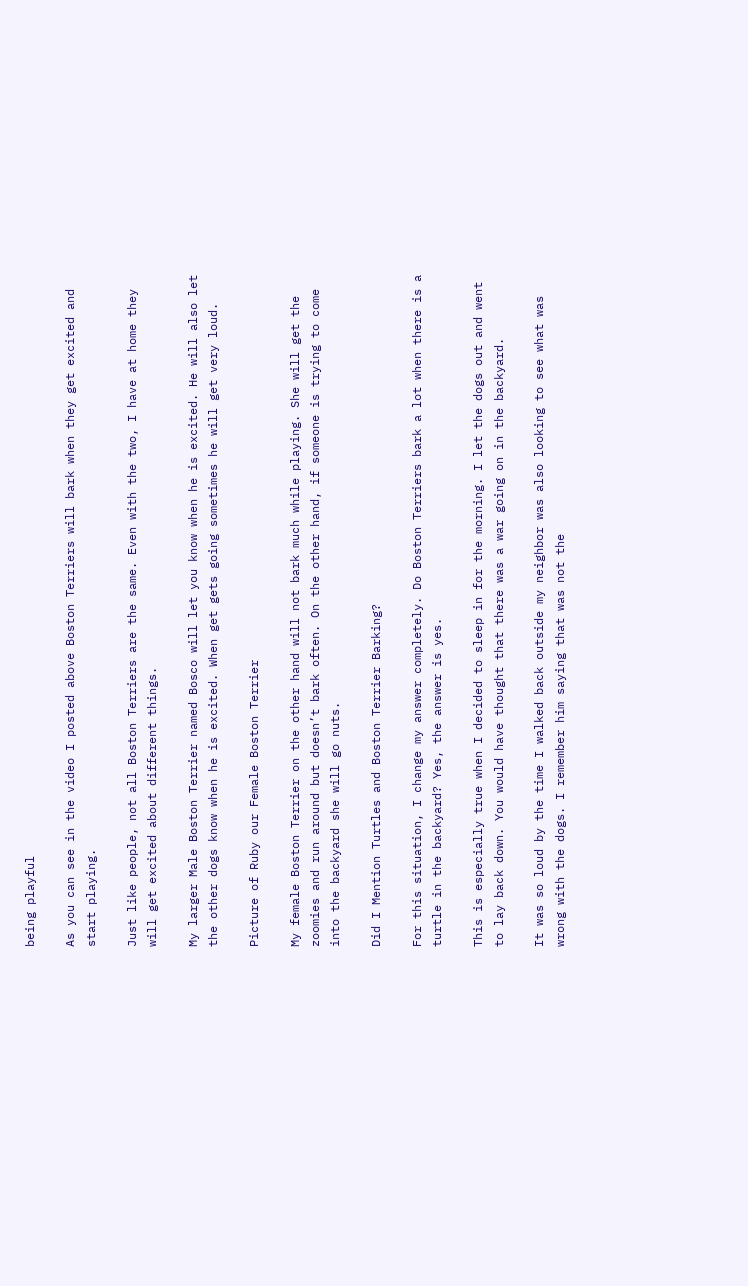being playful

As you can see in the video I posted above Boston Terriers will bark when they get excited and start playing.

Just like people, not all Boston Terriers are the same. Even with the two, I have at home they will get excited about different things.

My larger Male Boston Terrier named Bosco will let you know when he is excited. He will also let the other dogs know when he is excited. When get gets going sometimes he will get very loud.

Picture of Ruby our Female Boston Terrier

My female Boston Terrier on the other hand will not bark much while playing. She will get the zoomies and run around but doesn’t bark often. On the other hand, if someone is trying to come into the backyard she will go nuts.

Did I Mention Turtles and Boston Terrier Barking?

For this situation, I change my answer completely. Do Boston Terriers bark a lot when there is a turtle in the backyard? Yes, the answer is yes.

This is especially true when I decided to sleep in for the morning. I let the dogs out and went to lay back down. You would have thought that there was a war going on in the backyard.

It was so loud by the time I walked back outside my neighbor was also looking to see what was wrong with the dogs. I remember him saying that was not the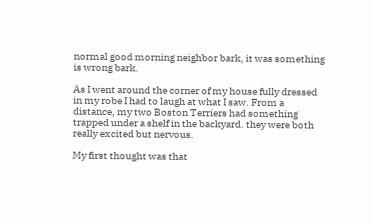normal good morning neighbor bark, it was something is wrong bark.

As I went around the corner of my house fully dressed in my robe I had to laugh at what I saw. From a distance, my two Boston Terriers had something trapped under a shelf in the backyard. they were both really excited but nervous.

My first thought was that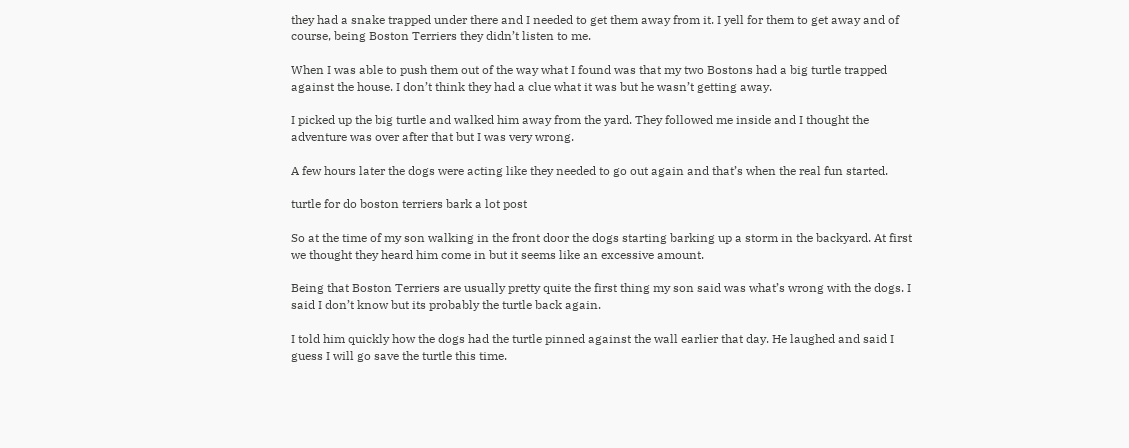they had a snake trapped under there and I needed to get them away from it. I yell for them to get away and of course, being Boston Terriers they didn’t listen to me.

When I was able to push them out of the way what I found was that my two Bostons had a big turtle trapped against the house. I don’t think they had a clue what it was but he wasn’t getting away.

I picked up the big turtle and walked him away from the yard. They followed me inside and I thought the adventure was over after that but I was very wrong.

A few hours later the dogs were acting like they needed to go out again and that’s when the real fun started.

turtle for do boston terriers bark a lot post

So at the time of my son walking in the front door the dogs starting barking up a storm in the backyard. At first we thought they heard him come in but it seems like an excessive amount.

Being that Boston Terriers are usually pretty quite the first thing my son said was what’s wrong with the dogs. I said I don’t know but its probably the turtle back again.

I told him quickly how the dogs had the turtle pinned against the wall earlier that day. He laughed and said I guess I will go save the turtle this time.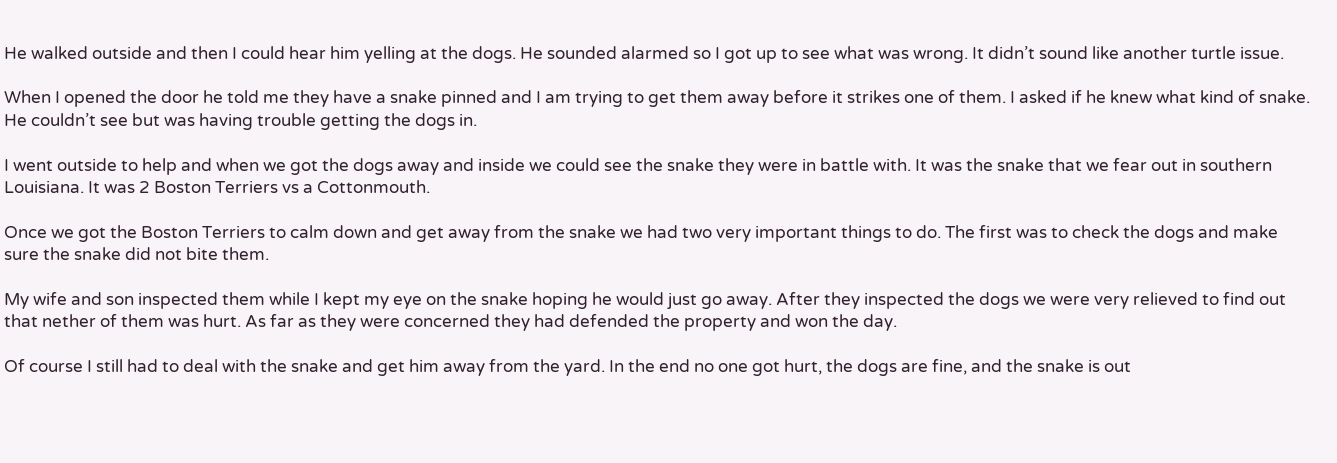He walked outside and then I could hear him yelling at the dogs. He sounded alarmed so I got up to see what was wrong. It didn’t sound like another turtle issue.

When I opened the door he told me they have a snake pinned and I am trying to get them away before it strikes one of them. I asked if he knew what kind of snake. He couldn’t see but was having trouble getting the dogs in.

I went outside to help and when we got the dogs away and inside we could see the snake they were in battle with. It was the snake that we fear out in southern Louisiana. It was 2 Boston Terriers vs a Cottonmouth.

Once we got the Boston Terriers to calm down and get away from the snake we had two very important things to do. The first was to check the dogs and make sure the snake did not bite them.

My wife and son inspected them while I kept my eye on the snake hoping he would just go away. After they inspected the dogs we were very relieved to find out that nether of them was hurt. As far as they were concerned they had defended the property and won the day.

Of course I still had to deal with the snake and get him away from the yard. In the end no one got hurt, the dogs are fine, and the snake is out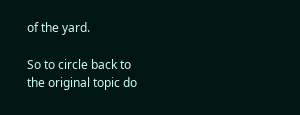of the yard.

So to circle back to the original topic do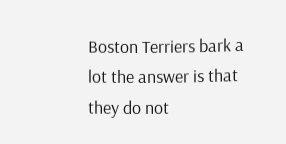Boston Terriers bark a lot the answer is that they do not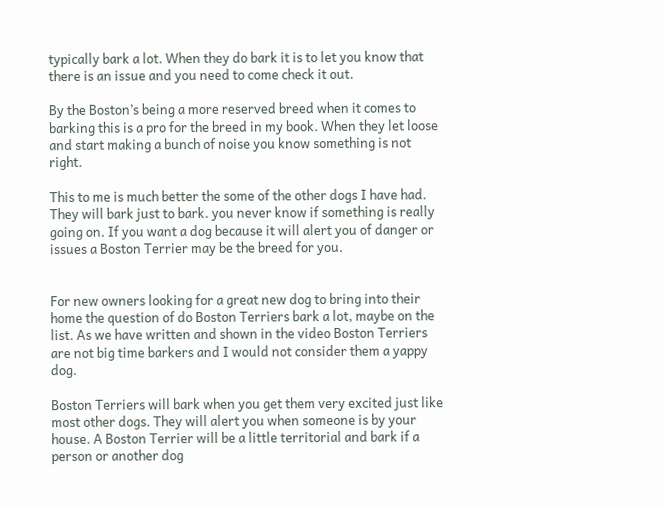typically bark a lot. When they do bark it is to let you know that there is an issue and you need to come check it out.

By the Boston’s being a more reserved breed when it comes to barking this is a pro for the breed in my book. When they let loose and start making a bunch of noise you know something is not right.

This to me is much better the some of the other dogs I have had. They will bark just to bark. you never know if something is really going on. If you want a dog because it will alert you of danger or issues a Boston Terrier may be the breed for you.


For new owners looking for a great new dog to bring into their home the question of do Boston Terriers bark a lot, maybe on the list. As we have written and shown in the video Boston Terriers are not big time barkers and I would not consider them a yappy dog.

Boston Terriers will bark when you get them very excited just like most other dogs. They will alert you when someone is by your house. A Boston Terrier will be a little territorial and bark if a person or another dog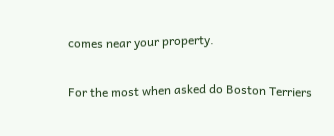comes near your property.

For the most when asked do Boston Terriers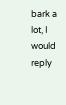bark a lot, I would reply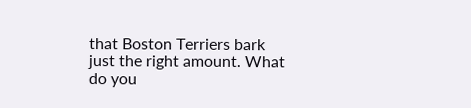that Boston Terriers bark just the right amount. What do you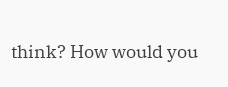think? How would you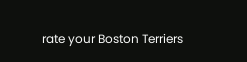rate your Boston Terriers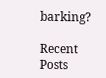barking?

Recent Posts